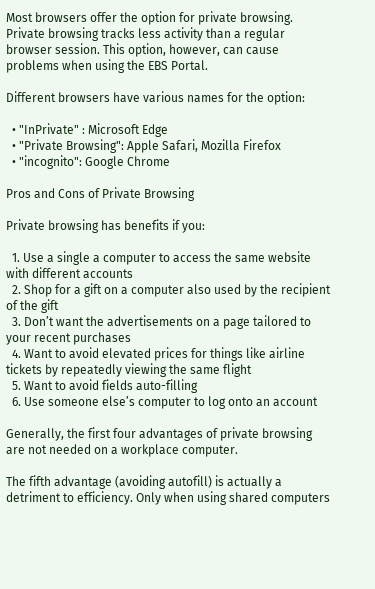Most browsers offer the option for private browsing. Private browsing tracks less activity than a regular browser session. This option, however, can cause problems when using the EBS Portal.

Different browsers have various names for the option:

  • "InPrivate" : Microsoft Edge
  • "Private Browsing": Apple Safari, Mozilla Firefox
  • "incognito": Google Chrome

Pros and Cons of Private Browsing

Private browsing has benefits if you:

  1. Use a single a computer to access the same website with different accounts
  2. Shop for a gift on a computer also used by the recipient of the gift
  3. Don’t want the advertisements on a page tailored to your recent purchases
  4. Want to avoid elevated prices for things like airline tickets by repeatedly viewing the same flight
  5. Want to avoid fields auto-filling
  6. Use someone else’s computer to log onto an account

Generally, the first four advantages of private browsing are not needed on a workplace computer.

The fifth advantage (avoiding autofill) is actually a detriment to efficiency. Only when using shared computers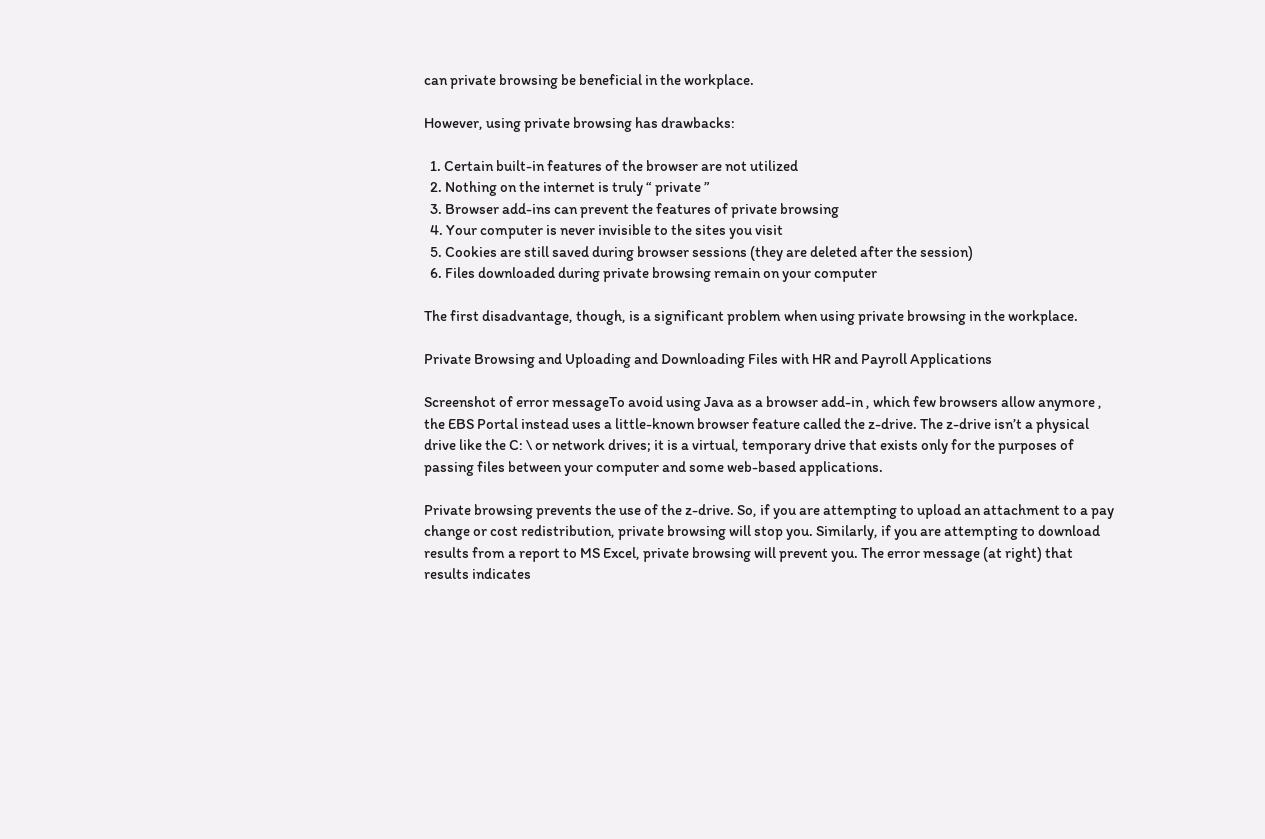can private browsing be beneficial in the workplace.

However, using private browsing has drawbacks:

  1. Certain built-in features of the browser are not utilized
  2. Nothing on the internet is truly “ private ”
  3. Browser add-ins can prevent the features of private browsing
  4. Your computer is never invisible to the sites you visit
  5. Cookies are still saved during browser sessions (they are deleted after the session)
  6. Files downloaded during private browsing remain on your computer

The first disadvantage, though, is a significant problem when using private browsing in the workplace.

Private Browsing and Uploading and Downloading Files with HR and Payroll Applications

Screenshot of error messageTo avoid using Java as a browser add-in , which few browsers allow anymore , the EBS Portal instead uses a little-known browser feature called the z-drive. The z-drive isn’t a physical drive like the C: \ or network drives; it is a virtual, temporary drive that exists only for the purposes of passing files between your computer and some web-based applications.

Private browsing prevents the use of the z-drive. So, if you are attempting to upload an attachment to a pay change or cost redistribution, private browsing will stop you. Similarly, if you are attempting to download results from a report to MS Excel, private browsing will prevent you. The error message (at right) that results indicates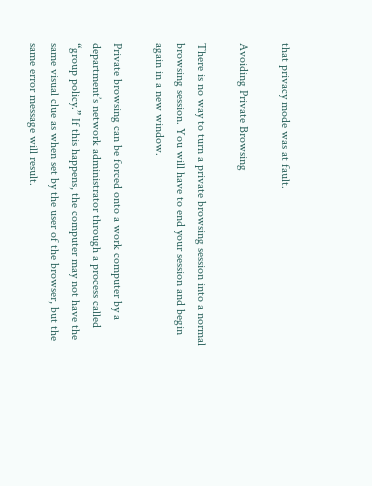that privacy mode was at fault.

Avoiding Private Browsing

There is no way to turn a private browsing session into a normal browsing session. You will have to end your session and begin again in a new window.

Private browsing can be forced onto a work computer by a department’s network administrator through a process called “group policy.” If this happens, the computer may not have the same visual clue as when set by the user of the browser, but the same error message will result.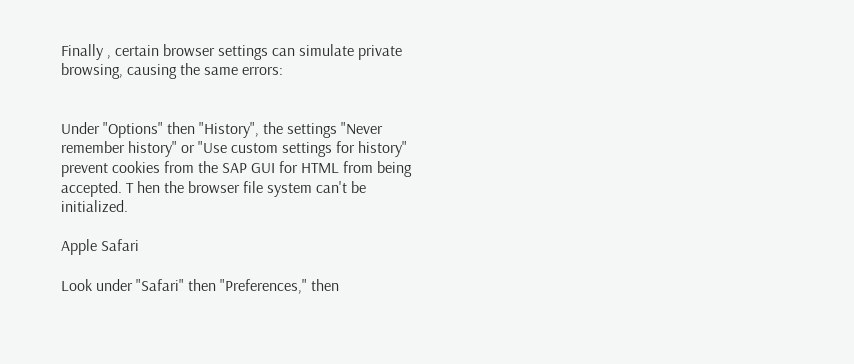Finally , certain browser settings can simulate private browsing, causing the same errors:


Under "Options" then "History", the settings "Never remember history" or "Use custom settings for history" prevent cookies from the SAP GUI for HTML from being accepted. T hen the browser file system can't be initialized.

Apple Safari

Look under "Safari" then "Preferences," then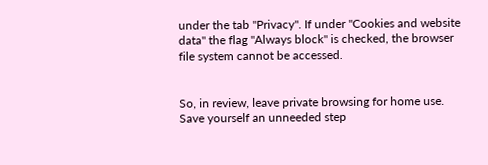under the tab "Privacy". If under "Cookies and website data" the flag "Always block" is checked, the browser file system cannot be accessed.


So, in review, leave private browsing for home use. Save yourself an unneeded step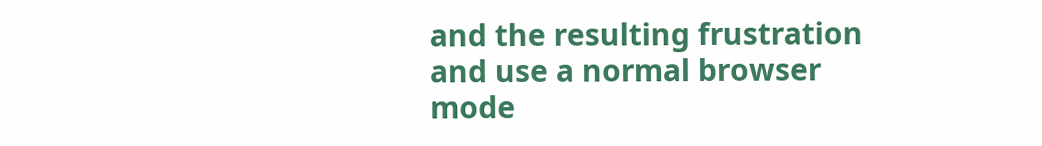and the resulting frustration and use a normal browser mode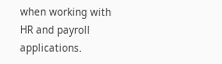when working with HR and payroll applications.